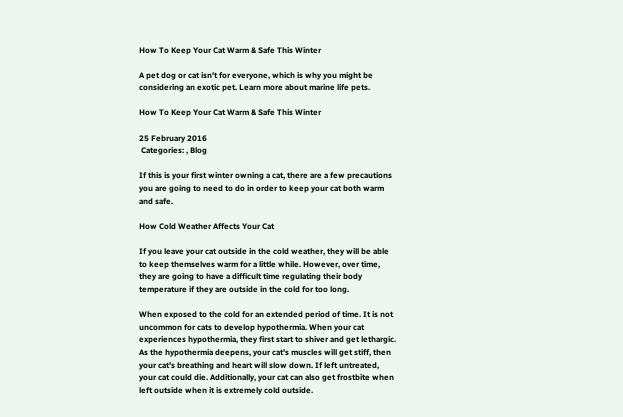How To Keep Your Cat Warm & Safe This Winter

A pet dog or cat isn't for everyone, which is why you might be considering an exotic pet. Learn more about marine life pets.

How To Keep Your Cat Warm & Safe This Winter

25 February 2016
 Categories: , Blog

If this is your first winter owning a cat, there are a few precautions you are going to need to do in order to keep your cat both warm and safe.

How Cold Weather Affects Your Cat

If you leave your cat outside in the cold weather, they will be able to keep themselves warm for a little while. However, over time, they are going to have a difficult time regulating their body temperature if they are outside in the cold for too long.

When exposed to the cold for an extended period of time. It is not uncommon for cats to develop hypothermia. When your cat experiences hypothermia, they first start to shiver and get lethargic. As the hypothermia deepens, your cat's muscles will get stiff, then your cat's breathing and heart will slow down. If left untreated, your cat could die. Additionally, your cat can also get frostbite when left outside when it is extremely cold outside.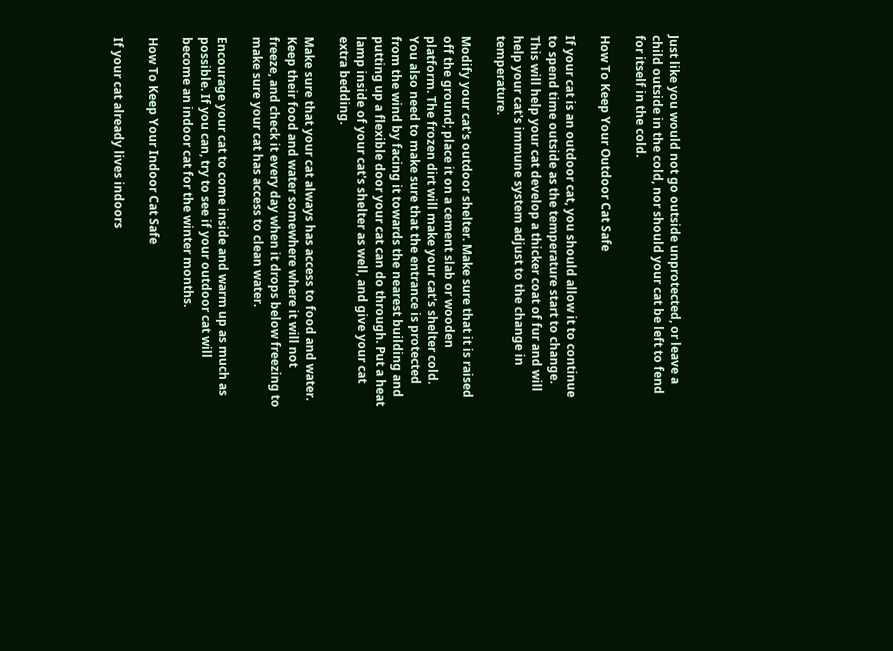Just like you would not go outside unprotected, or leave a child outside in the cold, nor should your cat be left to fend for itself in the cold.

How To Keep Your Outdoor Cat Safe

If your cat is an outdoor cat, you should allow it to continue to spend time outside as the temperature start to change. This will help your cat develop a thicker coat of fur and will help your cat's immune system adjust to the change in temperature.

Modify your cat's outdoor shelter. Make sure that it is raised off the ground; place it on a cement slab or wooden platform. The frozen dirt will make your cat's shelter cold. You also need to make sure that the entrance is protected from the wind by facing it towards the nearest building and putting up a flexible door your cat can do through. Put a heat lamp inside of your cat's shelter as well, and give your cat extra bedding.

Make sure that your cat always has access to food and water. Keep their food and water somewhere where it will not freeze, and check it every day when it drops below freezing to make sure your cat has access to clean water.

Encourage your cat to come inside and warm up as much as possible. If you can, try to see if your outdoor cat will become an indoor cat for the winter months.

How To Keep Your Indoor Cat Safe

If your cat already lives indoors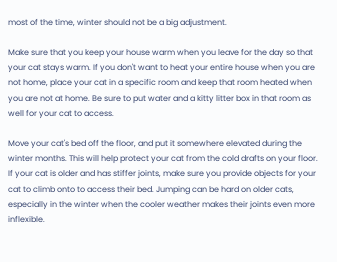most of the time, winter should not be a big adjustment.

Make sure that you keep your house warm when you leave for the day so that your cat stays warm. If you don't want to heat your entire house when you are not home, place your cat in a specific room and keep that room heated when you are not at home. Be sure to put water and a kitty litter box in that room as well for your cat to access.

Move your cat's bed off the floor, and put it somewhere elevated during the winter months. This will help protect your cat from the cold drafts on your floor. If your cat is older and has stiffer joints, make sure you provide objects for your cat to climb onto to access their bed. Jumping can be hard on older cats, especially in the winter when the cooler weather makes their joints even more inflexible.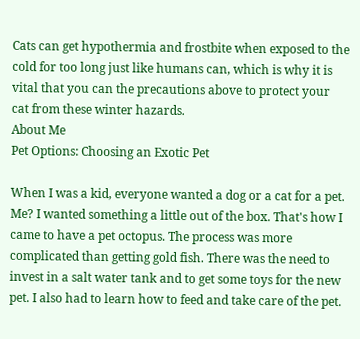Cats can get hypothermia and frostbite when exposed to the cold for too long just like humans can, which is why it is vital that you can the precautions above to protect your cat from these winter hazards.
About Me
Pet Options: Choosing an Exotic Pet

When I was a kid, everyone wanted a dog or a cat for a pet. Me? I wanted something a little out of the box. That's how I came to have a pet octopus. The process was more complicated than getting gold fish. There was the need to invest in a salt water tank and to get some toys for the new pet. I also had to learn how to feed and take care of the pet.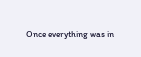Once everything was in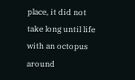place, it did not take long until life with an octopus around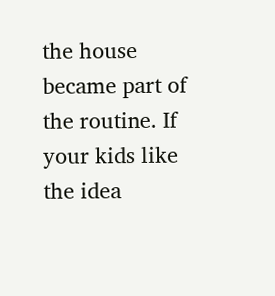the house became part of the routine. If your kids like the idea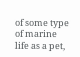of some type of marine life as a pet,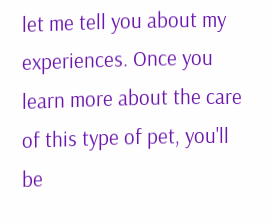let me tell you about my experiences. Once you learn more about the care of this type of pet, you'll be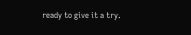ready to give it a try.